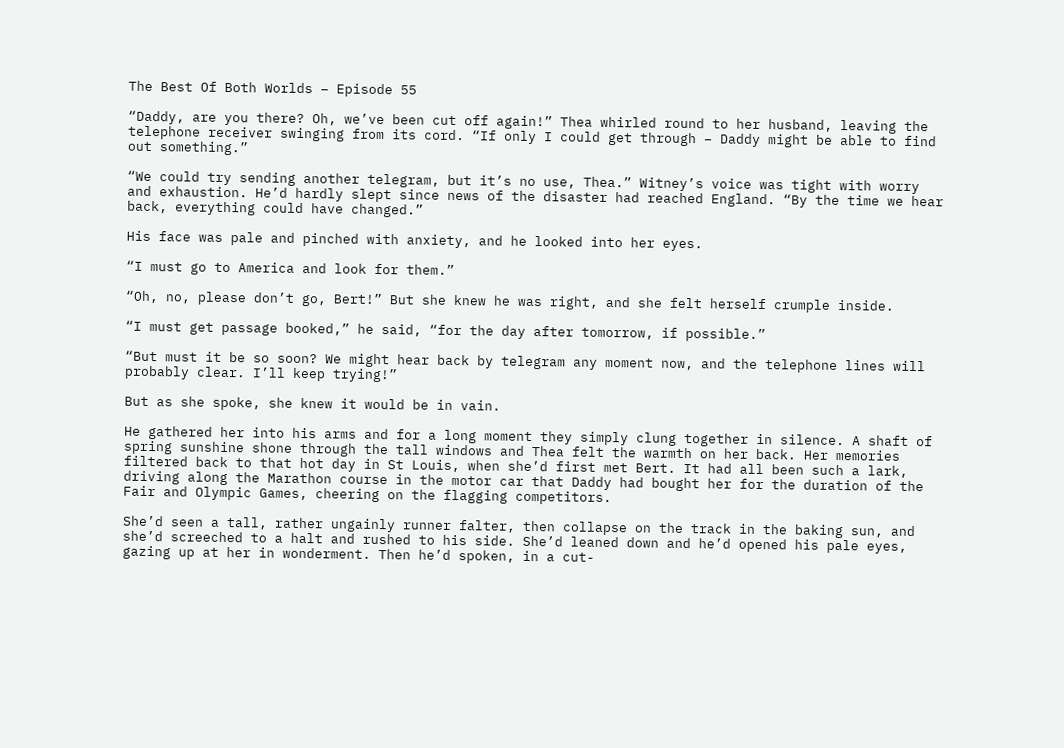The Best Of Both Worlds – Episode 55

“Daddy, are you there? Oh, we’ve been cut off again!” Thea whirled round to her husband, leaving the telephone receiver swinging from its cord. “If only I could get through – Daddy might be able to find out something.”

“We could try sending another telegram, but it’s no use, Thea.” Witney’s voice was tight with worry and exhaustion. He’d hardly slept since news of the disaster had reached England. “By the time we hear back, everything could have changed.”

His face was pale and pinched with anxiety, and he looked into her eyes.

“I must go to America and look for them.”

“Oh, no, please don’t go, Bert!” But she knew he was right, and she felt herself crumple inside.

“I must get passage booked,” he said, “for the day after tomorrow, if possible.”

“But must it be so soon? We might hear back by telegram any moment now, and the telephone lines will probably clear. I’ll keep trying!”

But as she spoke, she knew it would be in vain.

He gathered her into his arms and for a long moment they simply clung together in silence. A shaft of spring sunshine shone through the tall windows and Thea felt the warmth on her back. Her memories filtered back to that hot day in St Louis, when she’d first met Bert. It had all been such a lark, driving along the Marathon course in the motor car that Daddy had bought her for the duration of the Fair and Olympic Games, cheering on the flagging competitors.

She’d seen a tall, rather ungainly runner falter, then collapse on the track in the baking sun, and she’d screeched to a halt and rushed to his side. She’d leaned down and he’d opened his pale eyes, gazing up at her in wonderment. Then he’d spoken, in a cut-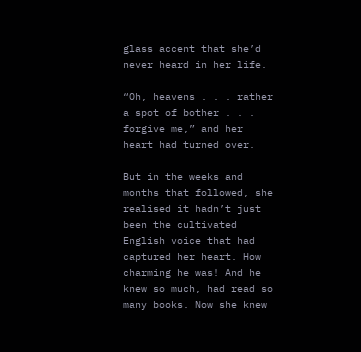glass accent that she’d never heard in her life.

“Oh, heavens . . . rather a spot of bother . . . forgive me,” and her heart had turned over.

But in the weeks and months that followed, she realised it hadn’t just been the cultivated English voice that had captured her heart. How charming he was! And he knew so much, had read so many books. Now she knew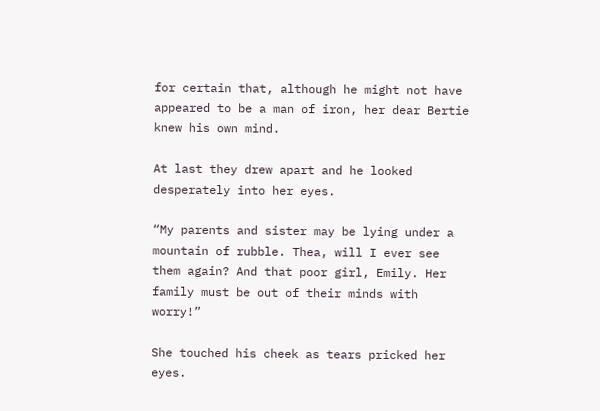for certain that, although he might not have appeared to be a man of iron, her dear Bertie knew his own mind.

At last they drew apart and he looked desperately into her eyes.

“My parents and sister may be lying under a mountain of rubble. Thea, will I ever see them again? And that poor girl, Emily. Her family must be out of their minds with worry!”

She touched his cheek as tears pricked her eyes.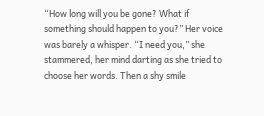“How long will you be gone? What if something should happen to you?” Her voice was barely a whisper. “I need you,” she stammered, her mind darting as she tried to choose her words. Then a shy smile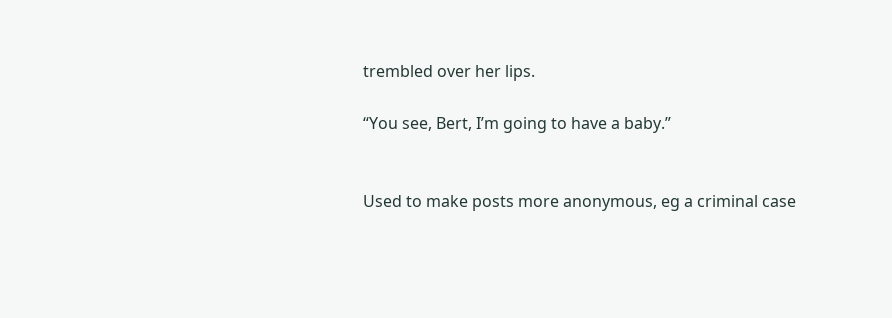trembled over her lips.

“You see, Bert, I’m going to have a baby.”


Used to make posts more anonymous, eg a criminal case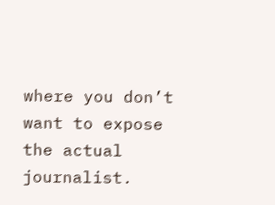where you don’t want to expose the actual journalist.